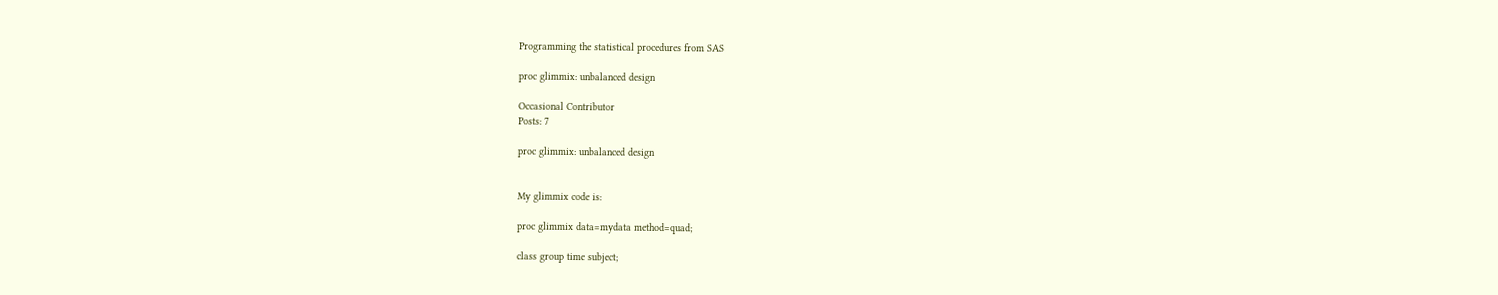Programming the statistical procedures from SAS

proc glimmix: unbalanced design

Occasional Contributor
Posts: 7

proc glimmix: unbalanced design


My glimmix code is:

proc glimmix data=mydata method=quad;

class group time subject;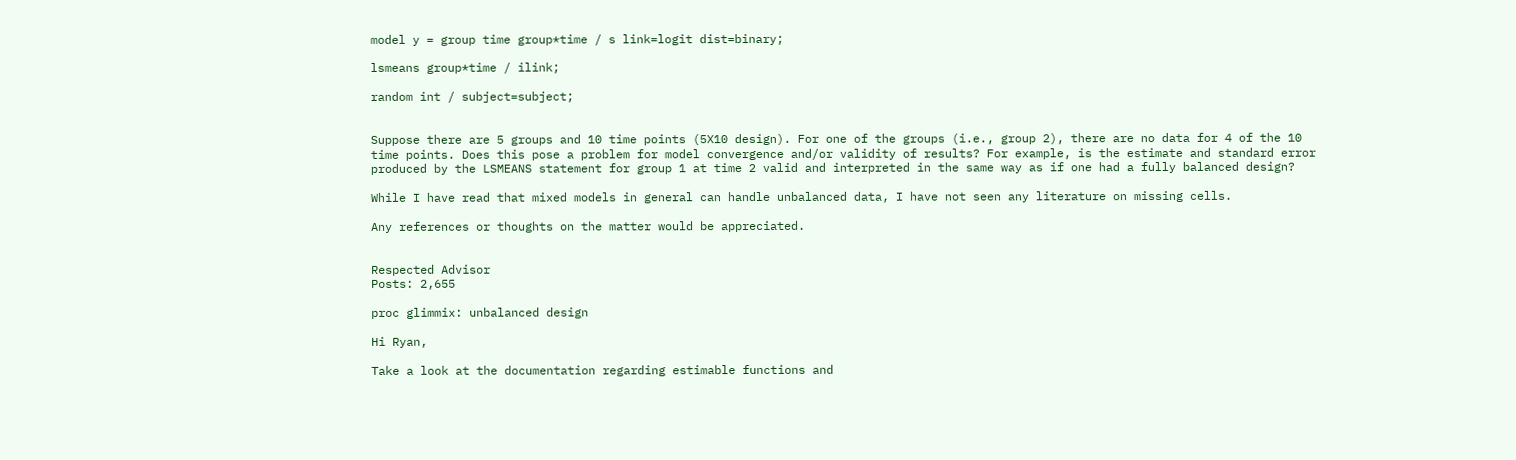model y = group time group*time / s link=logit dist=binary;

lsmeans group*time / ilink;

random int / subject=subject;


Suppose there are 5 groups and 10 time points (5X10 design). For one of the groups (i.e., group 2), there are no data for 4 of the 10 time points. Does this pose a problem for model convergence and/or validity of results? For example, is the estimate and standard error produced by the LSMEANS statement for group 1 at time 2 valid and interpreted in the same way as if one had a fully balanced design?

While I have read that mixed models in general can handle unbalanced data, I have not seen any literature on missing cells.

Any references or thoughts on the matter would be appreciated.


Respected Advisor
Posts: 2,655

proc glimmix: unbalanced design

Hi Ryan,

Take a look at the documentation regarding estimable functions and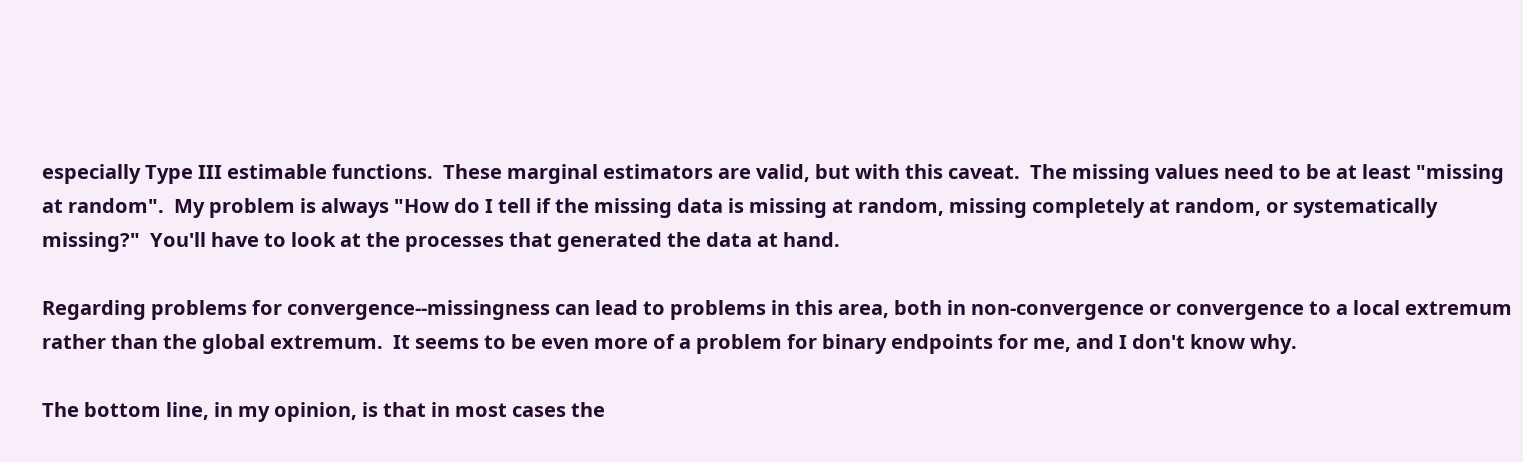especially Type III estimable functions.  These marginal estimators are valid, but with this caveat.  The missing values need to be at least "missing at random".  My problem is always "How do I tell if the missing data is missing at random, missing completely at random, or systematically missing?"  You'll have to look at the processes that generated the data at hand.

Regarding problems for convergence--missingness can lead to problems in this area, both in non-convergence or convergence to a local extremum rather than the global extremum.  It seems to be even more of a problem for binary endpoints for me, and I don't know why.

The bottom line, in my opinion, is that in most cases the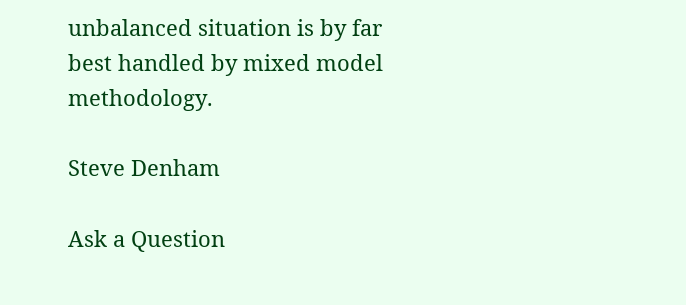unbalanced situation is by far best handled by mixed model methodology.

Steve Denham

Ask a Question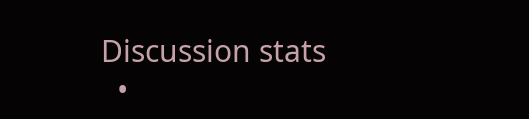Discussion stats
  •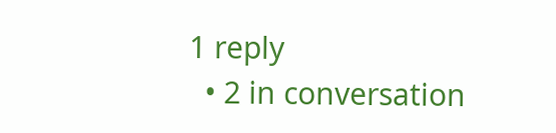1 reply
  • 2 in conversation